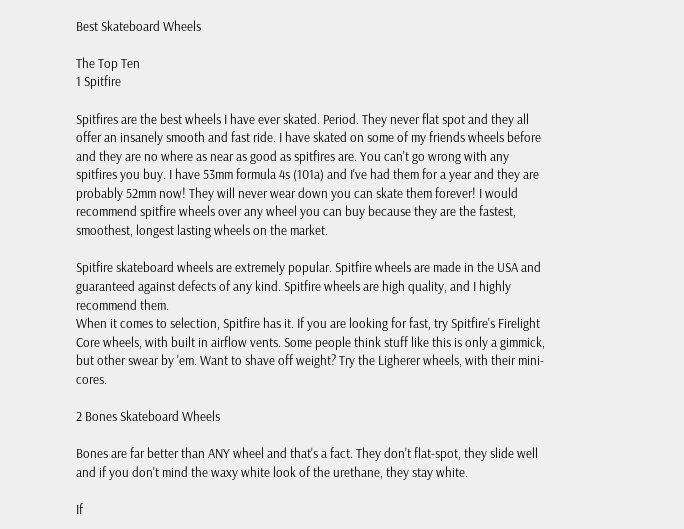Best Skateboard Wheels

The Top Ten
1 Spitfire

Spitfires are the best wheels I have ever skated. Period. They never flat spot and they all offer an insanely smooth and fast ride. I have skated on some of my friends wheels before and they are no where as near as good as spitfires are. You can't go wrong with any spitfires you buy. I have 53mm formula 4s (101a) and I've had them for a year and they are probably 52mm now! They will never wear down you can skate them forever! I would recommend spitfire wheels over any wheel you can buy because they are the fastest, smoothest, longest lasting wheels on the market.

Spitfire skateboard wheels are extremely popular. Spitfire wheels are made in the USA and guaranteed against defects of any kind. Spitfire wheels are high quality, and I highly recommend them.
When it comes to selection, Spitfire has it. If you are looking for fast, try Spitfire's Firelight Core wheels, with built in airflow vents. Some people think stuff like this is only a gimmick, but other swear by 'em. Want to shave off weight? Try the Ligherer wheels, with their mini-cores.

2 Bones Skateboard Wheels

Bones are far better than ANY wheel and that's a fact. They don't flat-spot, they slide well and if you don't mind the waxy white look of the urethane, they stay white.

If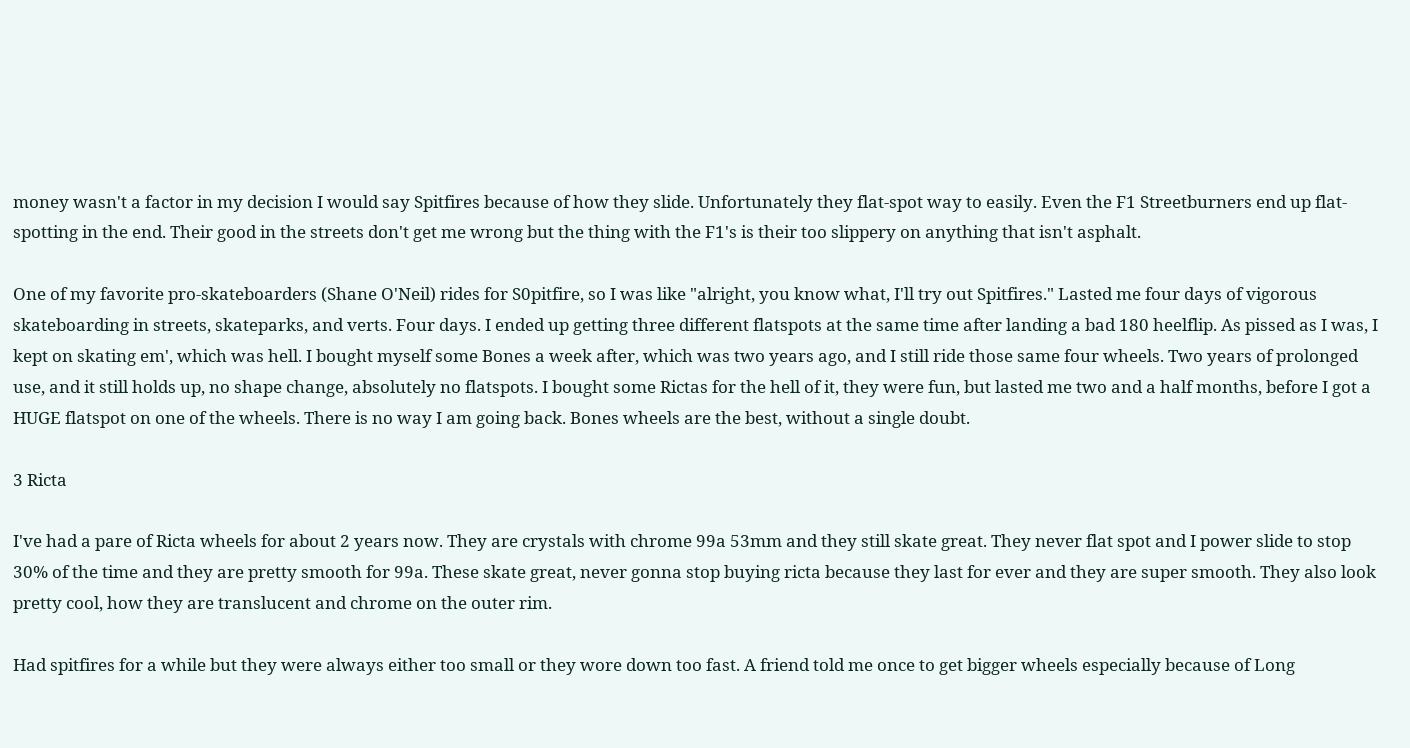money wasn't a factor in my decision I would say Spitfires because of how they slide. Unfortunately they flat-spot way to easily. Even the F1 Streetburners end up flat-spotting in the end. Their good in the streets don't get me wrong but the thing with the F1's is their too slippery on anything that isn't asphalt.

One of my favorite pro-skateboarders (Shane O'Neil) rides for S0pitfire, so I was like "alright, you know what, I'll try out Spitfires." Lasted me four days of vigorous skateboarding in streets, skateparks, and verts. Four days. I ended up getting three different flatspots at the same time after landing a bad 180 heelflip. As pissed as I was, I kept on skating em', which was hell. I bought myself some Bones a week after, which was two years ago, and I still ride those same four wheels. Two years of prolonged use, and it still holds up, no shape change, absolutely no flatspots. I bought some Rictas for the hell of it, they were fun, but lasted me two and a half months, before I got a HUGE flatspot on one of the wheels. There is no way I am going back. Bones wheels are the best, without a single doubt.

3 Ricta

I've had a pare of Ricta wheels for about 2 years now. They are crystals with chrome 99a 53mm and they still skate great. They never flat spot and I power slide to stop 30% of the time and they are pretty smooth for 99a. These skate great, never gonna stop buying ricta because they last for ever and they are super smooth. They also look pretty cool, how they are translucent and chrome on the outer rim.

Had spitfires for a while but they were always either too small or they wore down too fast. A friend told me once to get bigger wheels especially because of Long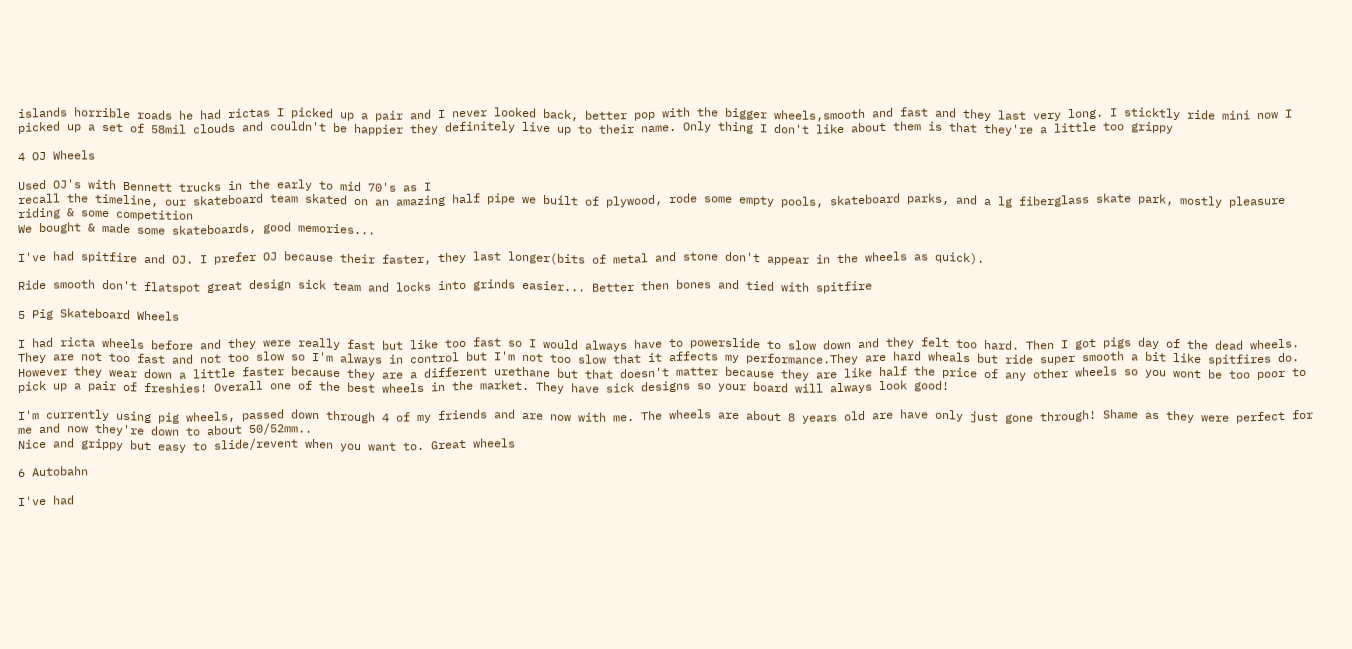islands horrible roads he had rictas I picked up a pair and I never looked back, better pop with the bigger wheels,smooth and fast and they last very long. I sticktly ride mini now I picked up a set of 58mil clouds and couldn't be happier they definitely live up to their name. Only thing I don't like about them is that they're a little too grippy

4 OJ Wheels

Used OJ's with Bennett trucks in the early to mid 70's as I
recall the timeline, our skateboard team skated on an amazing half pipe we built of plywood, rode some empty pools, skateboard parks, and a lg fiberglass skate park, mostly pleasure riding & some competition
We bought & made some skateboards, good memories...

I've had spitfire and OJ. I prefer OJ because their faster, they last longer(bits of metal and stone don't appear in the wheels as quick).

Ride smooth don't flatspot great design sick team and locks into grinds easier... Better then bones and tied with spitfire

5 Pig Skateboard Wheels

I had ricta wheels before and they were really fast but like too fast so I would always have to powerslide to slow down and they felt too hard. Then I got pigs day of the dead wheels. They are not too fast and not too slow so I'm always in control but I'm not too slow that it affects my performance.They are hard wheals but ride super smooth a bit like spitfires do. However they wear down a little faster because they are a different urethane but that doesn't matter because they are like half the price of any other wheels so you wont be too poor to pick up a pair of freshies! Overall one of the best wheels in the market. They have sick designs so your board will always look good!

I'm currently using pig wheels, passed down through 4 of my friends and are now with me. The wheels are about 8 years old are have only just gone through! Shame as they were perfect for me and now they're down to about 50/52mm..
Nice and grippy but easy to slide/revent when you want to. Great wheels

6 Autobahn

I've had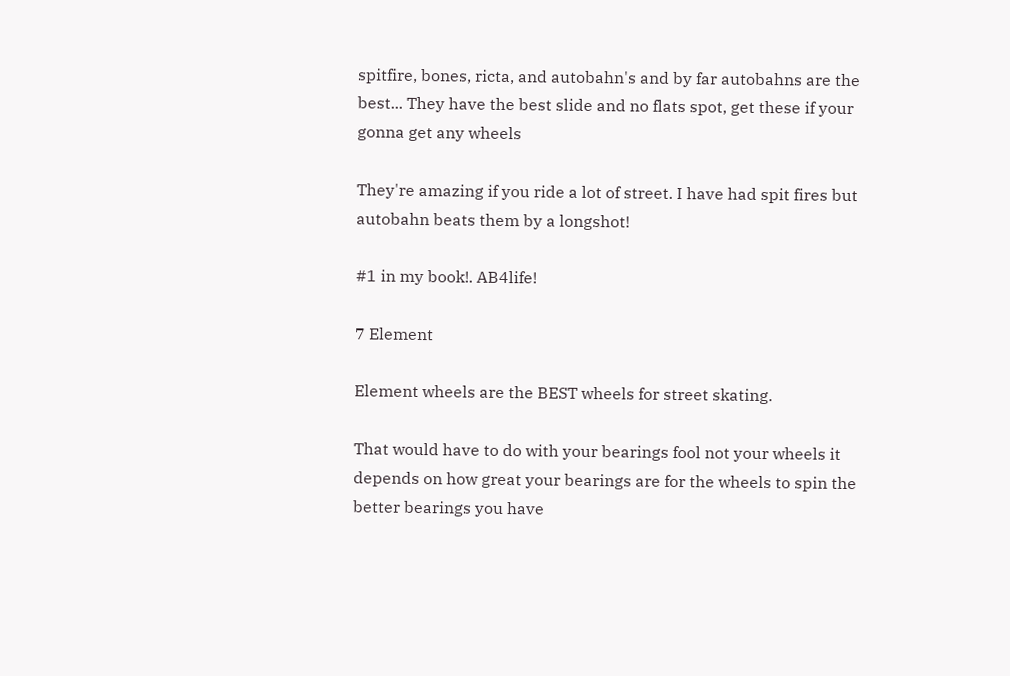spitfire, bones, ricta, and autobahn's and by far autobahns are the best... They have the best slide and no flats spot, get these if your gonna get any wheels

They're amazing if you ride a lot of street. I have had spit fires but autobahn beats them by a longshot!

#1 in my book!. AB4life!

7 Element

Element wheels are the BEST wheels for street skating.

That would have to do with your bearings fool not your wheels it depends on how great your bearings are for the wheels to spin the better bearings you have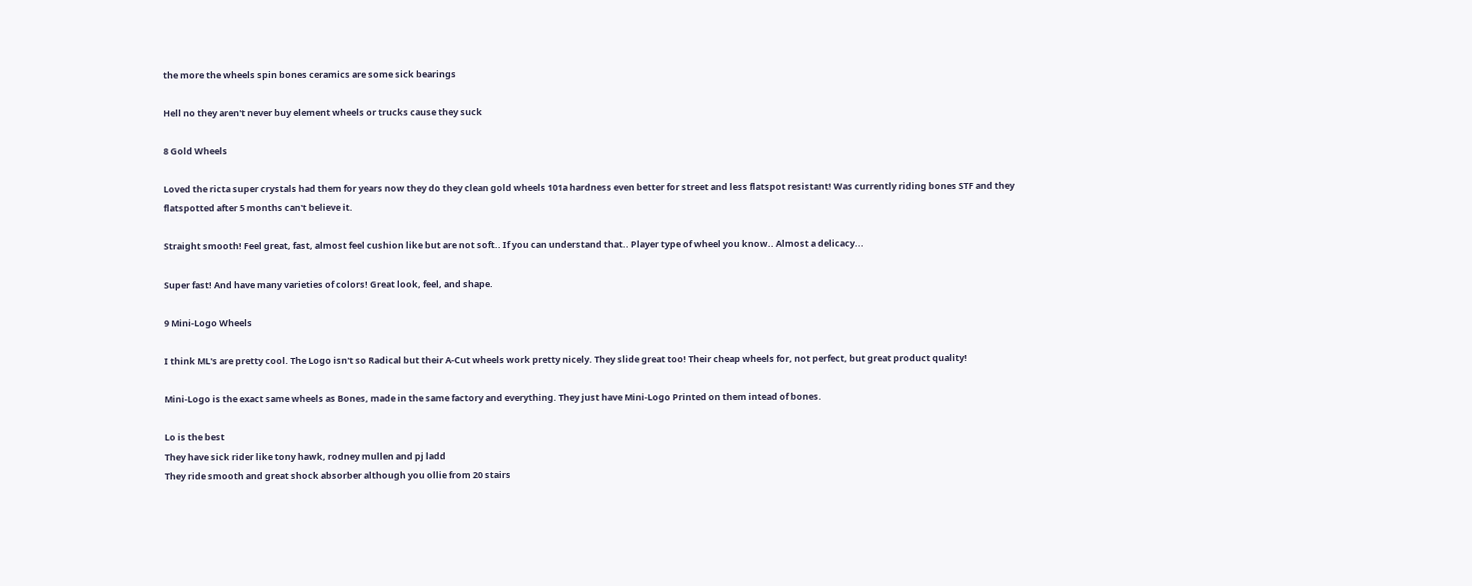the more the wheels spin bones ceramics are some sick bearings

Hell no they aren't never buy element wheels or trucks cause they suck

8 Gold Wheels

Loved the ricta super crystals had them for years now they do they clean gold wheels 101a hardness even better for street and less flatspot resistant! Was currently riding bones STF and they flatspotted after 5 months can't believe it.

Straight smooth! Feel great, fast, almost feel cushion like but are not soft.. If you can understand that.. Player type of wheel you know.. Almost a delicacy...

Super fast! And have many varieties of colors! Great look, feel, and shape.

9 Mini-Logo Wheels

I think ML's are pretty cool. The Logo isn't so Radical but their A-Cut wheels work pretty nicely. They slide great too! Their cheap wheels for, not perfect, but great product quality!

Mini-Logo is the exact same wheels as Bones, made in the same factory and everything. They just have Mini-Logo Printed on them intead of bones.

Lo is the best
They have sick rider like tony hawk, rodney mullen and pj ladd
They ride smooth and great shock absorber although you ollie from 20 stairs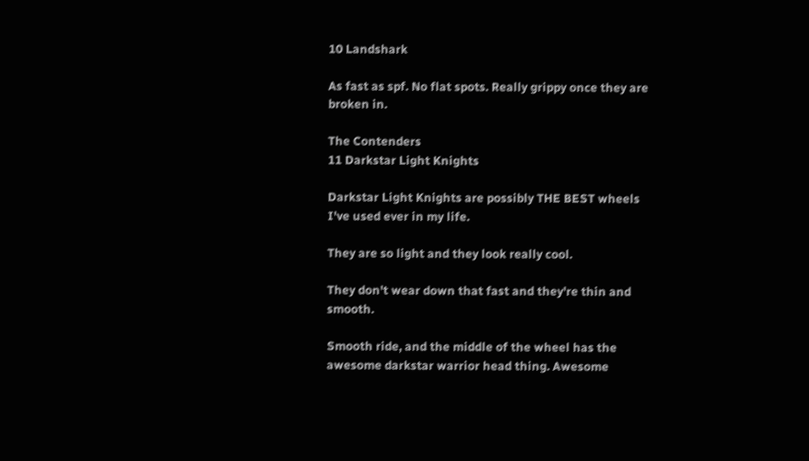10 Landshark

As fast as spf. No flat spots. Really grippy once they are broken in.

The Contenders
11 Darkstar Light Knights

Darkstar Light Knights are possibly THE BEST wheels I've used ever in my life.

They are so light and they look really cool.

They don't wear down that fast and they're thin and smooth.

Smooth ride, and the middle of the wheel has the awesome darkstar warrior head thing. Awesome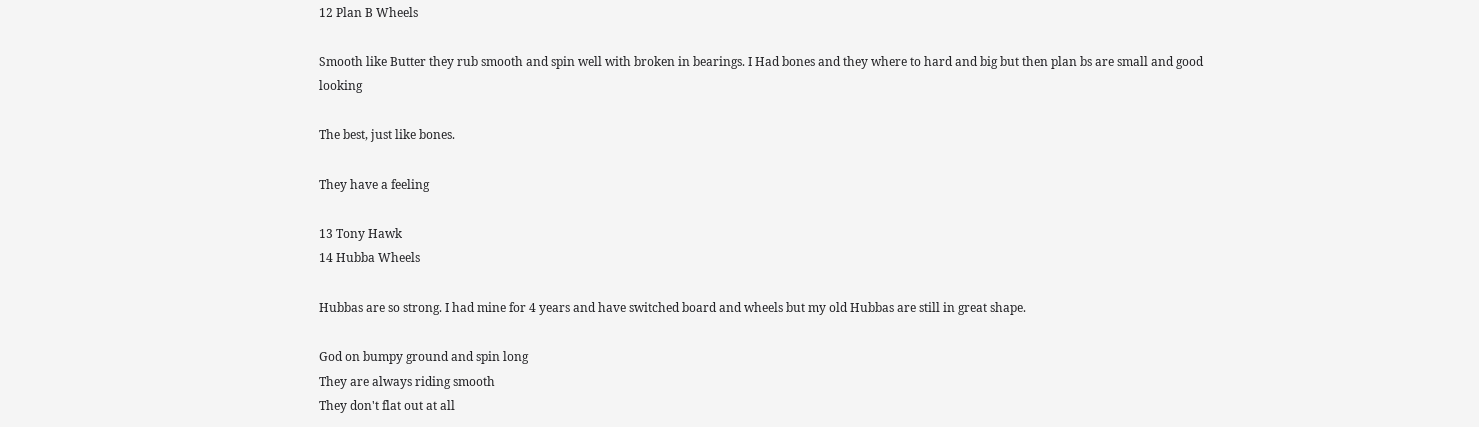12 Plan B Wheels

Smooth like Butter they rub smooth and spin well with broken in bearings. I Had bones and they where to hard and big but then plan bs are small and good looking

The best, just like bones.

They have a feeling

13 Tony Hawk
14 Hubba Wheels

Hubbas are so strong. I had mine for 4 years and have switched board and wheels but my old Hubbas are still in great shape.

God on bumpy ground and spin long
They are always riding smooth
They don't flat out at all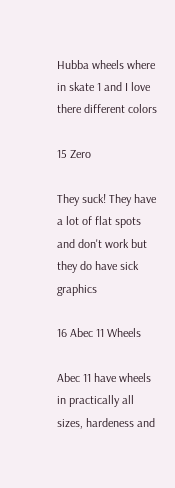Hubba wheels where in skate 1 and I love there different colors

15 Zero

They suck! They have a lot of flat spots and don't work but they do have sick graphics

16 Abec 11 Wheels

Abec 11 have wheels in practically all sizes, hardeness and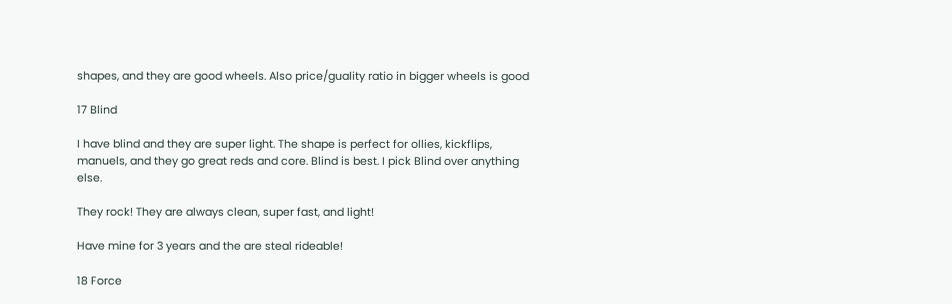shapes, and they are good wheels. Also price/guality ratio in bigger wheels is good

17 Blind

I have blind and they are super light. The shape is perfect for ollies, kickflips, manuels, and they go great reds and core. Blind is best. I pick Blind over anything else.

They rock! They are always clean, super fast, and light!

Have mine for 3 years and the are steal rideable!

18 Force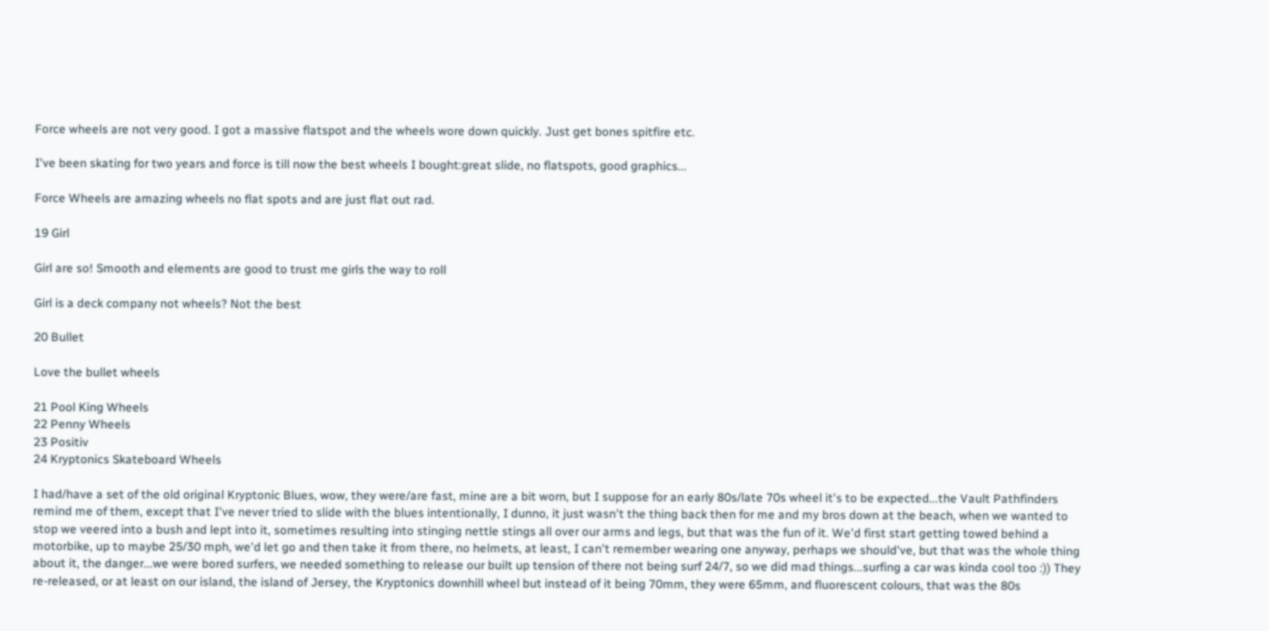Force wheels are not very good. I got a massive flatspot and the wheels wore down quickly. Just get bones spitfire etc.

I've been skating for two years and force is till now the best wheels I bought:great slide, no flatspots, good graphics...

Force Wheels are amazing wheels no flat spots and are just flat out rad.

19 Girl

Girl are so! Smooth and elements are good to trust me girls the way to roll

Girl is a deck company not wheels? Not the best

20 Bullet

Love the bullet wheels

21 Pool King Wheels
22 Penny Wheels
23 Positiv
24 Kryptonics Skateboard Wheels

I had/have a set of the old original Kryptonic Blues, wow, they were/are fast, mine are a bit worn, but I suppose for an early 80s/late 70s wheel it's to be expected...the Vault Pathfinders remind me of them, except that I've never tried to slide with the blues intentionally, I dunno, it just wasn't the thing back then for me and my bros down at the beach, when we wanted to stop we veered into a bush and lept into it, sometimes resulting into stinging nettle stings all over our arms and legs, but that was the fun of it. We'd first start getting towed behind a motorbike, up to maybe 25/30 mph, we'd let go and then take it from there, no helmets, at least, I can't remember wearing one anyway, perhaps we should've, but that was the whole thing about it, the danger...we were bored surfers, we needed something to release our built up tension of there not being surf 24/7, so we did mad things...surfing a car was kinda cool too :)) They re-released, or at least on our island, the island of Jersey, the Kryptonics downhill wheel but instead of it being 70mm, they were 65mm, and fluorescent colours, that was the 80s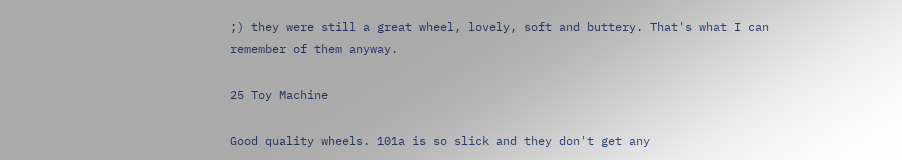;) they were still a great wheel, lovely, soft and buttery. That's what I can remember of them anyway.

25 Toy Machine

Good quality wheels. 101a is so slick and they don't get any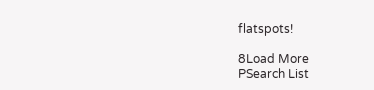flatspots!

8Load More
PSearch List